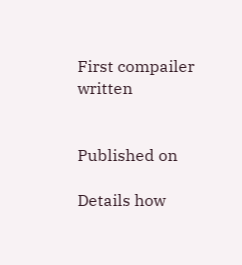First compailer written


Published on

Details how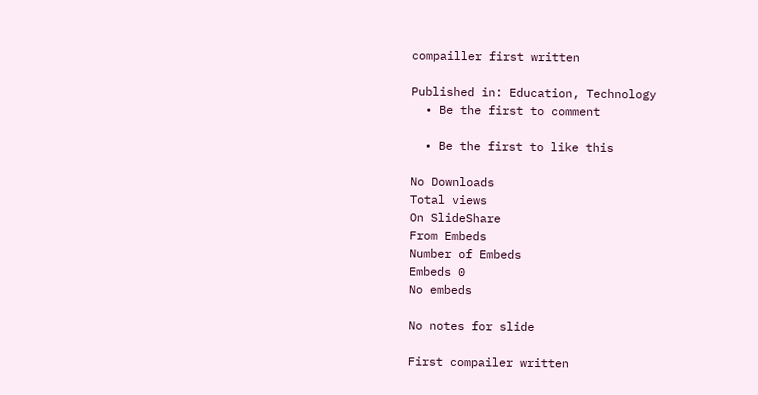compailler first written

Published in: Education, Technology
  • Be the first to comment

  • Be the first to like this

No Downloads
Total views
On SlideShare
From Embeds
Number of Embeds
Embeds 0
No embeds

No notes for slide

First compailer written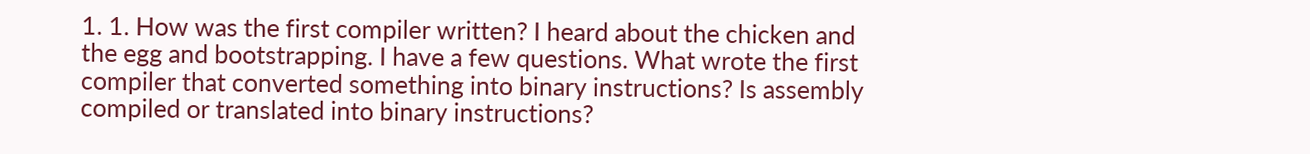1. 1. How was the first compiler written? I heard about the chicken and the egg and bootstrapping. I have a few questions. What wrote the first compiler that converted something into binary instructions? Is assembly compiled or translated into binary instructions?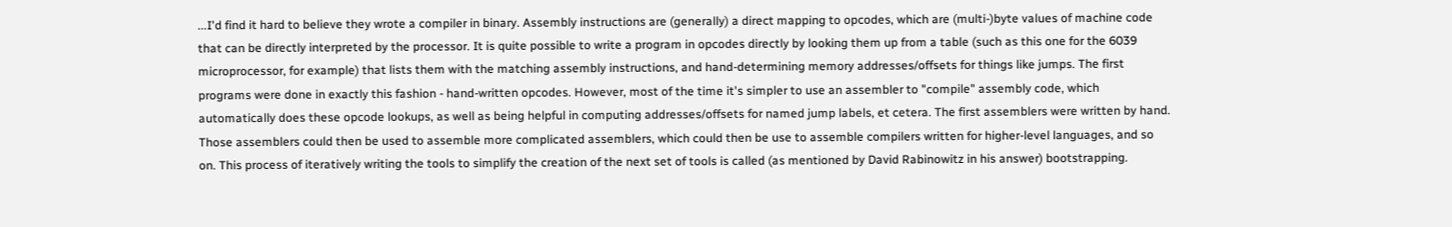...I'd find it hard to believe they wrote a compiler in binary. Assembly instructions are (generally) a direct mapping to opcodes, which are (multi-)byte values of machine code that can be directly interpreted by the processor. It is quite possible to write a program in opcodes directly by looking them up from a table (such as this one for the 6039 microprocessor, for example) that lists them with the matching assembly instructions, and hand-determining memory addresses/offsets for things like jumps. The first programs were done in exactly this fashion - hand-written opcodes. However, most of the time it's simpler to use an assembler to "compile" assembly code, which automatically does these opcode lookups, as well as being helpful in computing addresses/offsets for named jump labels, et cetera. The first assemblers were written by hand. Those assemblers could then be used to assemble more complicated assemblers, which could then be use to assemble compilers written for higher-level languages, and so on. This process of iteratively writing the tools to simplify the creation of the next set of tools is called (as mentioned by David Rabinowitz in his answer) bootstrapping.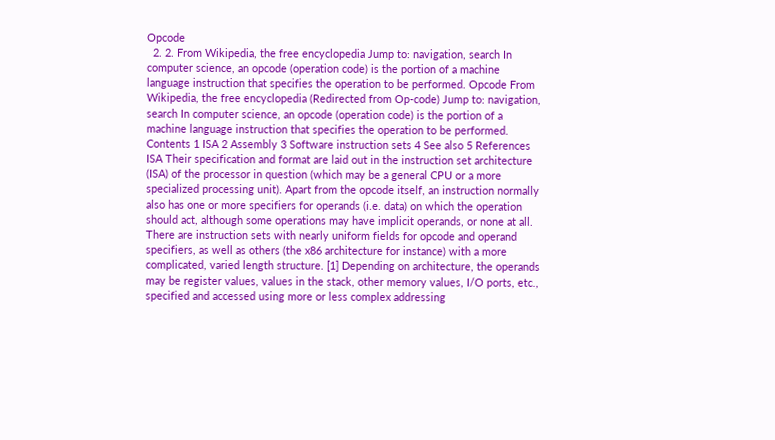Opcode
  2. 2. From Wikipedia, the free encyclopedia Jump to: navigation, search In computer science, an opcode (operation code) is the portion of a machine language instruction that specifies the operation to be performed. Opcode From Wikipedia, the free encyclopedia (Redirected from Op-code) Jump to: navigation, search In computer science, an opcode (operation code) is the portion of a machine language instruction that specifies the operation to be performed. Contents 1 ISA 2 Assembly 3 Software instruction sets 4 See also 5 References ISA Their specification and format are laid out in the instruction set architecture (ISA) of the processor in question (which may be a general CPU or a more specialized processing unit). Apart from the opcode itself, an instruction normally also has one or more specifiers for operands (i.e. data) on which the operation should act, although some operations may have implicit operands, or none at all. There are instruction sets with nearly uniform fields for opcode and operand specifiers, as well as others (the x86 architecture for instance) with a more complicated, varied length structure. [1] Depending on architecture, the operands may be register values, values in the stack, other memory values, I/O ports, etc., specified and accessed using more or less complex addressing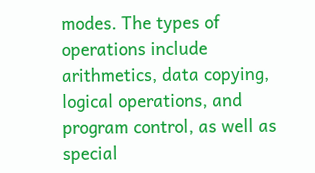modes. The types of operations include arithmetics, data copying, logical operations, and program control, as well as special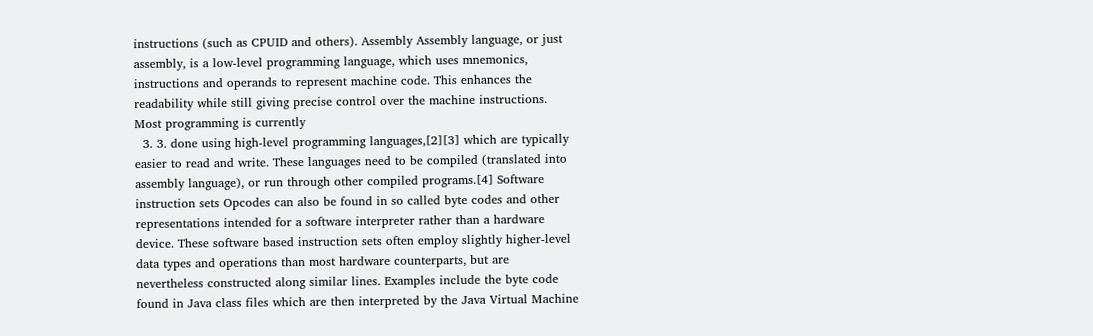instructions (such as CPUID and others). Assembly Assembly language, or just assembly, is a low-level programming language, which uses mnemonics, instructions and operands to represent machine code. This enhances the readability while still giving precise control over the machine instructions. Most programming is currently
  3. 3. done using high-level programming languages,[2][3] which are typically easier to read and write. These languages need to be compiled (translated into assembly language), or run through other compiled programs.[4] Software instruction sets Opcodes can also be found in so called byte codes and other representations intended for a software interpreter rather than a hardware device. These software based instruction sets often employ slightly higher-level data types and operations than most hardware counterparts, but are nevertheless constructed along similar lines. Examples include the byte code found in Java class files which are then interpreted by the Java Virtual Machine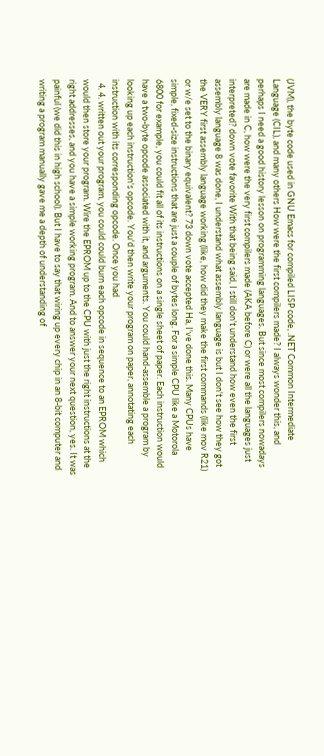(JVM), the byte code used in GNU Emacs for compiled LISP code, .NET Common Intermediate Language (CIL), and many others How were the first compilers made? I always wonder this, and perhaps I need a good history lesson on programming languages. But since most compilers nowadays are made in C, how were the very first compilers made (AKA before C) or were all the languages just interpreted? down vote favorite With that being said, I still don't understand how even the first assembly language 8 was done, I understand what assembly language is but I don't see how they got the VERY first assembly language working (like, how did they make the first commands (like mov R21) or w/e set to the binary equivalent? 73 down vote accepted Ha, I've done this. Many CPUs have simple, fixed-size instructions that are just a couple of bytes long. For a simple CPU like a Motorola 6800 for example, you could fit all of its instructions on a single sheet of paper. Each instruction would have a two-byte opcode associated with it, and arguments. You could hand-assemble a program by looking up each instruction's opcode. You'd then write your program on paper, annotating each instruction with its corresponding opcode. Once you had
  4. 4. written out your program, you could could burn each opcode in sequence to an EPROM which would then store your program. Wire the EPROM up to the CPU with just the right instructions at the right addresses, and you have a simple working program. And to answer your next question, yes. It was painful (we did this in high school). But I have to say that wiring up every chip in an 8-bit computer and writing a program manually gave me a depth of understanding of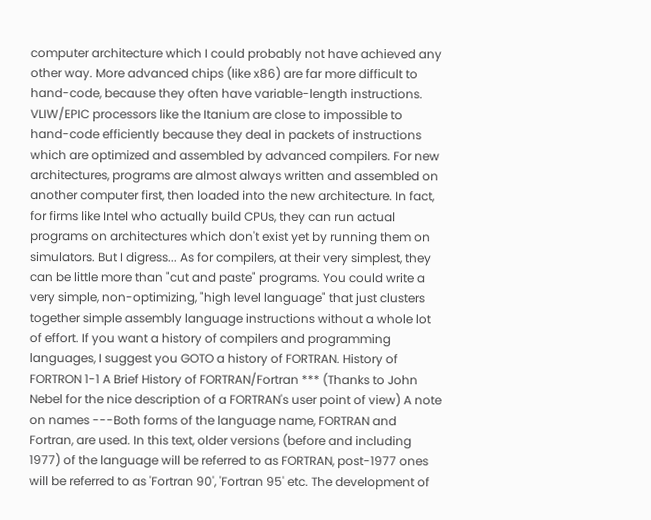computer architecture which I could probably not have achieved any other way. More advanced chips (like x86) are far more difficult to hand-code, because they often have variable-length instructions. VLIW/EPIC processors like the Itanium are close to impossible to hand-code efficiently because they deal in packets of instructions which are optimized and assembled by advanced compilers. For new architectures, programs are almost always written and assembled on another computer first, then loaded into the new architecture. In fact, for firms like Intel who actually build CPUs, they can run actual programs on architectures which don't exist yet by running them on simulators. But I digress... As for compilers, at their very simplest, they can be little more than "cut and paste" programs. You could write a very simple, non-optimizing, "high level language" that just clusters together simple assembly language instructions without a whole lot of effort. If you want a history of compilers and programming languages, I suggest you GOTO a history of FORTRAN. History of FORTRON 1-1 A Brief History of FORTRAN/Fortran *** (Thanks to John Nebel for the nice description of a FORTRAN's user point of view) A note on names ---Both forms of the language name, FORTRAN and Fortran, are used. In this text, older versions (before and including 1977) of the language will be referred to as FORTRAN, post-1977 ones will be referred to as 'Fortran 90', 'Fortran 95' etc. The development of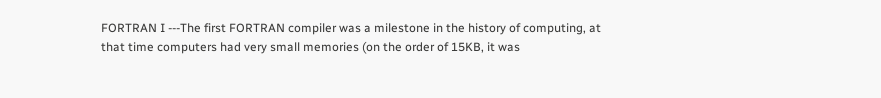FORTRAN I ---The first FORTRAN compiler was a milestone in the history of computing, at that time computers had very small memories (on the order of 15KB, it was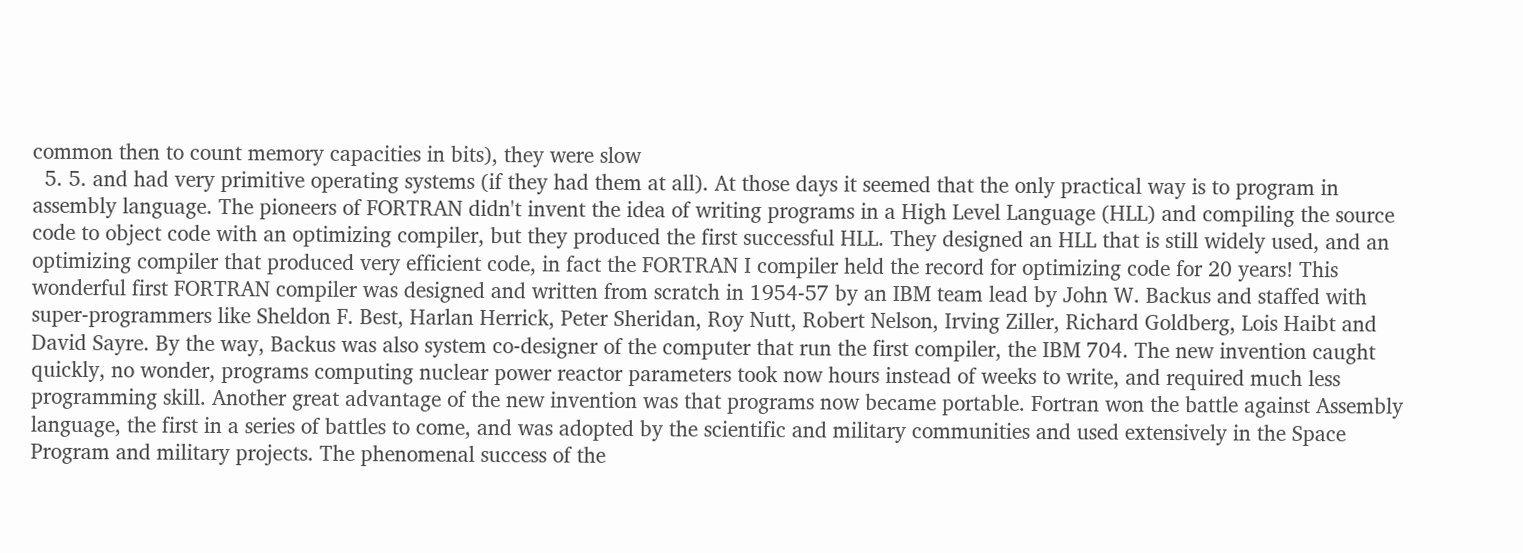common then to count memory capacities in bits), they were slow
  5. 5. and had very primitive operating systems (if they had them at all). At those days it seemed that the only practical way is to program in assembly language. The pioneers of FORTRAN didn't invent the idea of writing programs in a High Level Language (HLL) and compiling the source code to object code with an optimizing compiler, but they produced the first successful HLL. They designed an HLL that is still widely used, and an optimizing compiler that produced very efficient code, in fact the FORTRAN I compiler held the record for optimizing code for 20 years! This wonderful first FORTRAN compiler was designed and written from scratch in 1954-57 by an IBM team lead by John W. Backus and staffed with super-programmers like Sheldon F. Best, Harlan Herrick, Peter Sheridan, Roy Nutt, Robert Nelson, Irving Ziller, Richard Goldberg, Lois Haibt and David Sayre. By the way, Backus was also system co-designer of the computer that run the first compiler, the IBM 704. The new invention caught quickly, no wonder, programs computing nuclear power reactor parameters took now hours instead of weeks to write, and required much less programming skill. Another great advantage of the new invention was that programs now became portable. Fortran won the battle against Assembly language, the first in a series of battles to come, and was adopted by the scientific and military communities and used extensively in the Space Program and military projects. The phenomenal success of the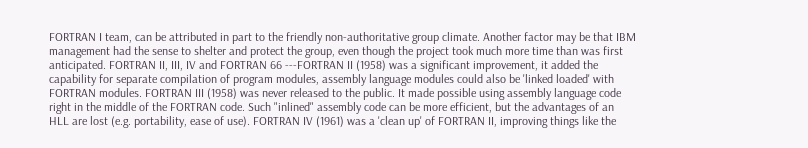FORTRAN I team, can be attributed in part to the friendly non-authoritative group climate. Another factor may be that IBM management had the sense to shelter and protect the group, even though the project took much more time than was first anticipated. FORTRAN II, III, IV and FORTRAN 66 ---FORTRAN II (1958) was a significant improvement, it added the capability for separate compilation of program modules, assembly language modules could also be 'linked loaded' with FORTRAN modules. FORTRAN III (1958) was never released to the public. It made possible using assembly language code right in the middle of the FORTRAN code. Such "inlined" assembly code can be more efficient, but the advantages of an HLL are lost (e.g. portability, ease of use). FORTRAN IV (1961) was a 'clean up' of FORTRAN II, improving things like the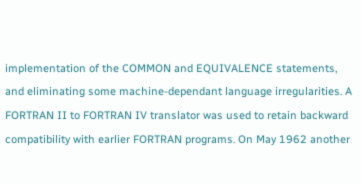implementation of the COMMON and EQUIVALENCE statements, and eliminating some machine-dependant language irregularities. A FORTRAN II to FORTRAN IV translator was used to retain backward compatibility with earlier FORTRAN programs. On May 1962 another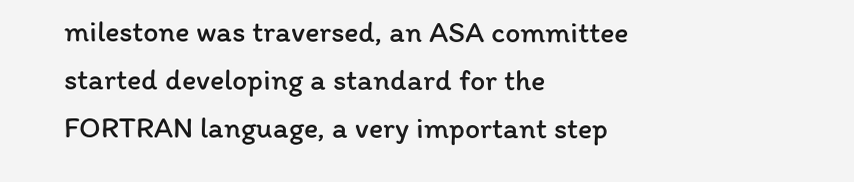milestone was traversed, an ASA committee started developing a standard for the FORTRAN language, a very important step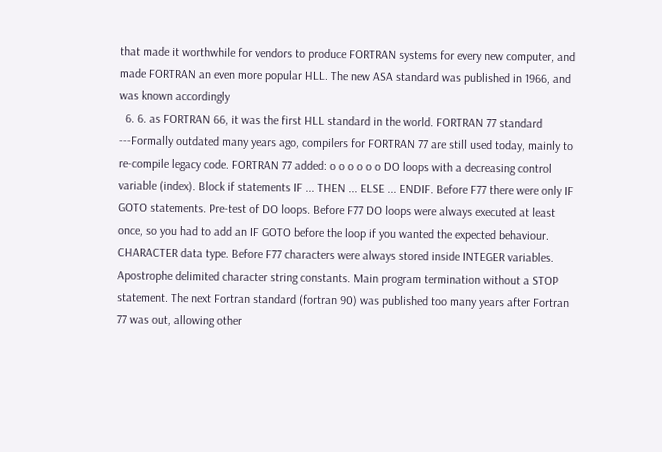that made it worthwhile for vendors to produce FORTRAN systems for every new computer, and made FORTRAN an even more popular HLL. The new ASA standard was published in 1966, and was known accordingly
  6. 6. as FORTRAN 66, it was the first HLL standard in the world. FORTRAN 77 standard ---Formally outdated many years ago, compilers for FORTRAN 77 are still used today, mainly to re-compile legacy code. FORTRAN 77 added: o o o o o o DO loops with a decreasing control variable (index). Block if statements IF ... THEN ... ELSE ... ENDIF. Before F77 there were only IF GOTO statements. Pre-test of DO loops. Before F77 DO loops were always executed at least once, so you had to add an IF GOTO before the loop if you wanted the expected behaviour. CHARACTER data type. Before F77 characters were always stored inside INTEGER variables. Apostrophe delimited character string constants. Main program termination without a STOP statement. The next Fortran standard (fortran 90) was published too many years after Fortran 77 was out, allowing other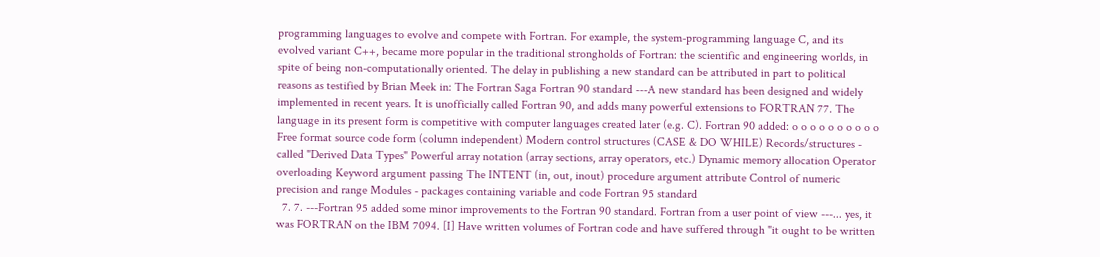programming languages to evolve and compete with Fortran. For example, the system-programming language C, and its evolved variant C++, became more popular in the traditional strongholds of Fortran: the scientific and engineering worlds, in spite of being non-computationally oriented. The delay in publishing a new standard can be attributed in part to political reasons as testified by Brian Meek in: The Fortran Saga Fortran 90 standard ---A new standard has been designed and widely implemented in recent years. It is unofficially called Fortran 90, and adds many powerful extensions to FORTRAN 77. The language in its present form is competitive with computer languages created later (e.g. C). Fortran 90 added: o o o o o o o o o o Free format source code form (column independent) Modern control structures (CASE & DO WHILE) Records/structures - called "Derived Data Types" Powerful array notation (array sections, array operators, etc.) Dynamic memory allocation Operator overloading Keyword argument passing The INTENT (in, out, inout) procedure argument attribute Control of numeric precision and range Modules - packages containing variable and code Fortran 95 standard
  7. 7. ---Fortran 95 added some minor improvements to the Fortran 90 standard. Fortran from a user point of view ---... yes, it was FORTRAN on the IBM 7094. [I] Have written volumes of Fortran code and have suffered through "it ought to be written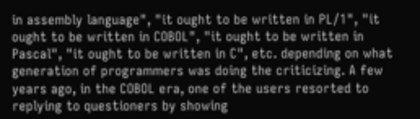in assembly language", "it ought to be written in PL/1", "it ought to be written in COBOL", "it ought to be written in Pascal", "it ought to be written in C", etc. depending on what generation of programmers was doing the criticizing. A few years ago, in the COBOL era, one of the users resorted to replying to questioners by showing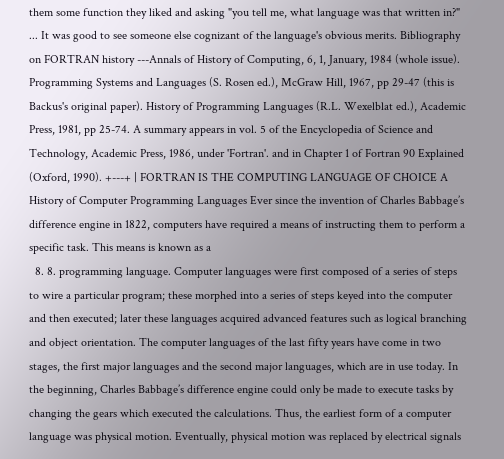them some function they liked and asking "you tell me, what language was that written in?" ... It was good to see someone else cognizant of the language's obvious merits. Bibliography on FORTRAN history ---Annals of History of Computing, 6, 1, January, 1984 (whole issue). Programming Systems and Languages (S. Rosen ed.), McGraw Hill, 1967, pp 29-47 (this is Backus's original paper). History of Programming Languages (R.L. Wexelblat ed.), Academic Press, 1981, pp 25-74. A summary appears in vol. 5 of the Encyclopedia of Science and Technology, Academic Press, 1986, under 'Fortran'. and in Chapter 1 of Fortran 90 Explained (Oxford, 1990). +---+ | FORTRAN IS THE COMPUTING LANGUAGE OF CHOICE A History of Computer Programming Languages Ever since the invention of Charles Babbage’s difference engine in 1822, computers have required a means of instructing them to perform a specific task. This means is known as a
  8. 8. programming language. Computer languages were first composed of a series of steps to wire a particular program; these morphed into a series of steps keyed into the computer and then executed; later these languages acquired advanced features such as logical branching and object orientation. The computer languages of the last fifty years have come in two stages, the first major languages and the second major languages, which are in use today. In the beginning, Charles Babbage’s difference engine could only be made to execute tasks by changing the gears which executed the calculations. Thus, the earliest form of a computer language was physical motion. Eventually, physical motion was replaced by electrical signals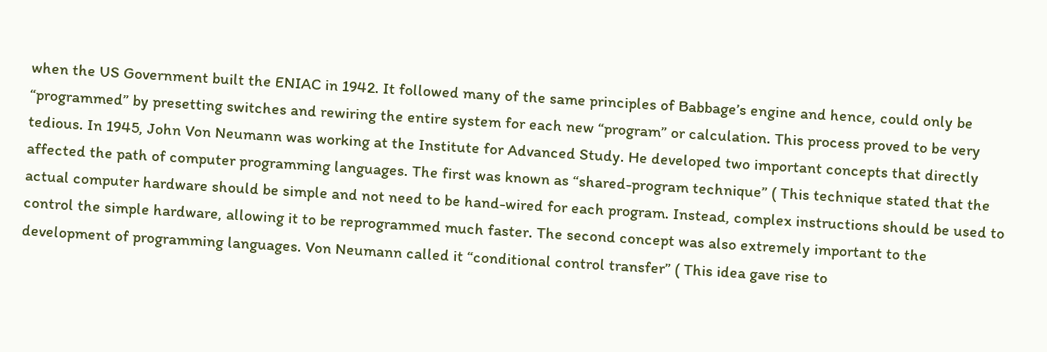when the US Government built the ENIAC in 1942. It followed many of the same principles of Babbage’s engine and hence, could only be “programmed” by presetting switches and rewiring the entire system for each new “program” or calculation. This process proved to be very tedious. In 1945, John Von Neumann was working at the Institute for Advanced Study. He developed two important concepts that directly affected the path of computer programming languages. The first was known as “shared-program technique” ( This technique stated that the actual computer hardware should be simple and not need to be hand-wired for each program. Instead, complex instructions should be used to control the simple hardware, allowing it to be reprogrammed much faster. The second concept was also extremely important to the development of programming languages. Von Neumann called it “conditional control transfer” ( This idea gave rise to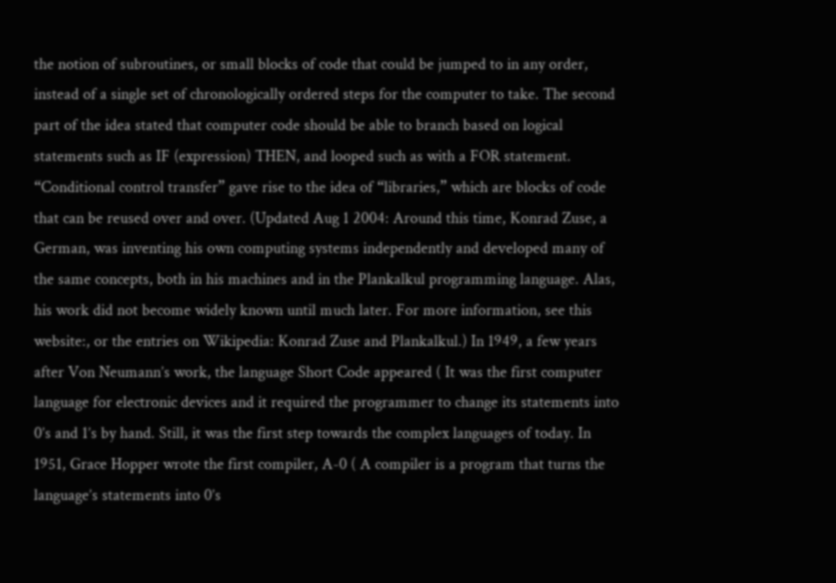the notion of subroutines, or small blocks of code that could be jumped to in any order, instead of a single set of chronologically ordered steps for the computer to take. The second part of the idea stated that computer code should be able to branch based on logical statements such as IF (expression) THEN, and looped such as with a FOR statement. “Conditional control transfer” gave rise to the idea of “libraries,” which are blocks of code that can be reused over and over. (Updated Aug 1 2004: Around this time, Konrad Zuse, a German, was inventing his own computing systems independently and developed many of the same concepts, both in his machines and in the Plankalkul programming language. Alas, his work did not become widely known until much later. For more information, see this website:, or the entries on Wikipedia: Konrad Zuse and Plankalkul.) In 1949, a few years after Von Neumann’s work, the language Short Code appeared ( It was the first computer language for electronic devices and it required the programmer to change its statements into 0’s and 1’s by hand. Still, it was the first step towards the complex languages of today. In 1951, Grace Hopper wrote the first compiler, A-0 ( A compiler is a program that turns the language’s statements into 0’s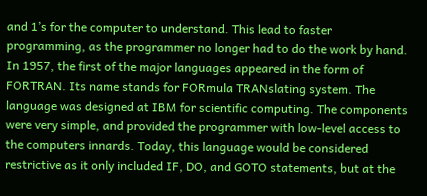and 1’s for the computer to understand. This lead to faster programming, as the programmer no longer had to do the work by hand. In 1957, the first of the major languages appeared in the form of FORTRAN. Its name stands for FORmula TRANslating system. The language was designed at IBM for scientific computing. The components were very simple, and provided the programmer with low-level access to the computers innards. Today, this language would be considered restrictive as it only included IF, DO, and GOTO statements, but at the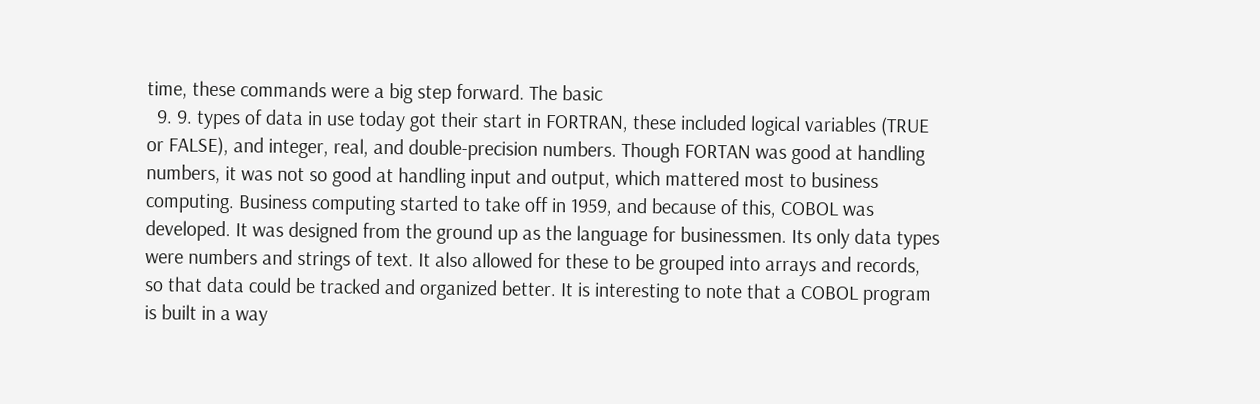time, these commands were a big step forward. The basic
  9. 9. types of data in use today got their start in FORTRAN, these included logical variables (TRUE or FALSE), and integer, real, and double-precision numbers. Though FORTAN was good at handling numbers, it was not so good at handling input and output, which mattered most to business computing. Business computing started to take off in 1959, and because of this, COBOL was developed. It was designed from the ground up as the language for businessmen. Its only data types were numbers and strings of text. It also allowed for these to be grouped into arrays and records, so that data could be tracked and organized better. It is interesting to note that a COBOL program is built in a way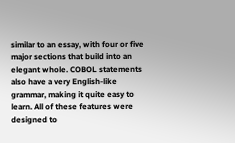similar to an essay, with four or five major sections that build into an elegant whole. COBOL statements also have a very English-like grammar, making it quite easy to learn. All of these features were designed to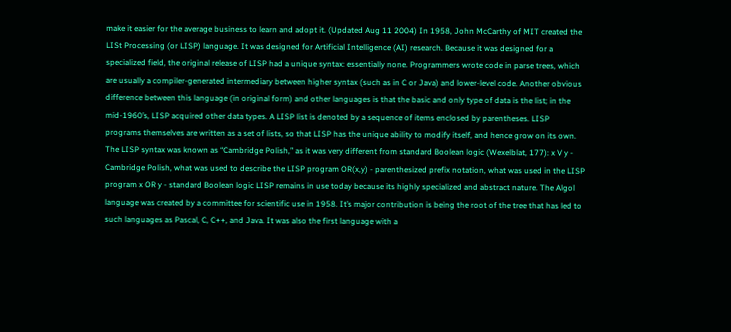make it easier for the average business to learn and adopt it. (Updated Aug 11 2004) In 1958, John McCarthy of MIT created the LISt Processing (or LISP) language. It was designed for Artificial Intelligence (AI) research. Because it was designed for a specialized field, the original release of LISP had a unique syntax: essentially none. Programmers wrote code in parse trees, which are usually a compiler-generated intermediary between higher syntax (such as in C or Java) and lower-level code. Another obvious difference between this language (in original form) and other languages is that the basic and only type of data is the list; in the mid-1960’s, LISP acquired other data types. A LISP list is denoted by a sequence of items enclosed by parentheses. LISP programs themselves are written as a set of lists, so that LISP has the unique ability to modify itself, and hence grow on its own. The LISP syntax was known as “Cambridge Polish,” as it was very different from standard Boolean logic (Wexelblat, 177): x V y - Cambridge Polish, what was used to describe the LISP program OR(x,y) - parenthesized prefix notation, what was used in the LISP program x OR y - standard Boolean logic LISP remains in use today because its highly specialized and abstract nature. The Algol language was created by a committee for scientific use in 1958. It’s major contribution is being the root of the tree that has led to such languages as Pascal, C, C++, and Java. It was also the first language with a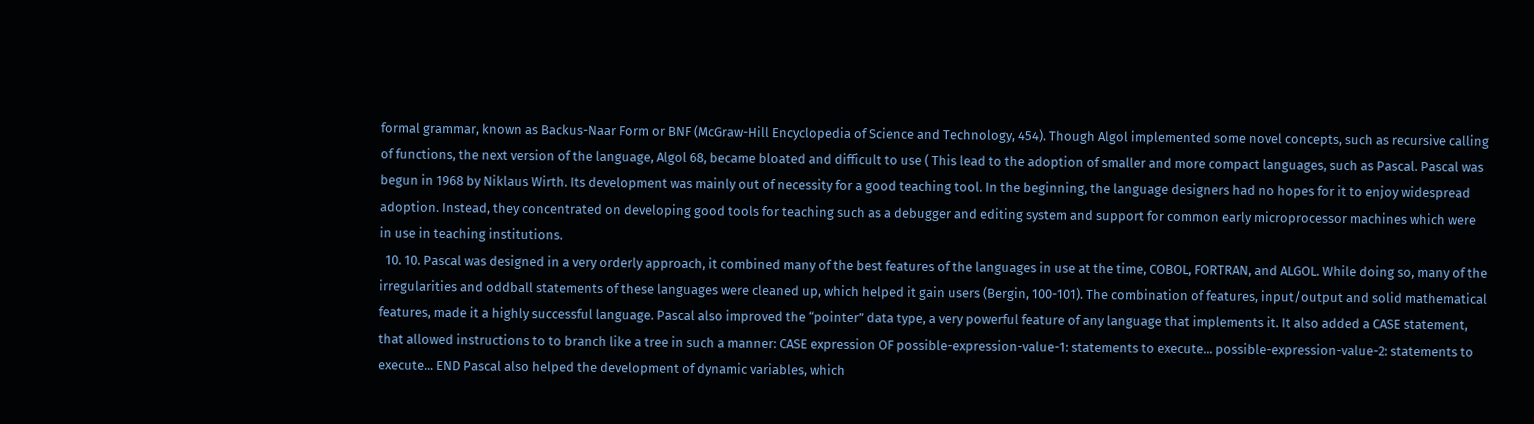formal grammar, known as Backus-Naar Form or BNF (McGraw-Hill Encyclopedia of Science and Technology, 454). Though Algol implemented some novel concepts, such as recursive calling of functions, the next version of the language, Algol 68, became bloated and difficult to use ( This lead to the adoption of smaller and more compact languages, such as Pascal. Pascal was begun in 1968 by Niklaus Wirth. Its development was mainly out of necessity for a good teaching tool. In the beginning, the language designers had no hopes for it to enjoy widespread adoption. Instead, they concentrated on developing good tools for teaching such as a debugger and editing system and support for common early microprocessor machines which were in use in teaching institutions.
  10. 10. Pascal was designed in a very orderly approach, it combined many of the best features of the languages in use at the time, COBOL, FORTRAN, and ALGOL. While doing so, many of the irregularities and oddball statements of these languages were cleaned up, which helped it gain users (Bergin, 100-101). The combination of features, input/output and solid mathematical features, made it a highly successful language. Pascal also improved the “pointer” data type, a very powerful feature of any language that implements it. It also added a CASE statement, that allowed instructions to to branch like a tree in such a manner: CASE expression OF possible-expression-value-1: statements to execute... possible-expression-value-2: statements to execute... END Pascal also helped the development of dynamic variables, which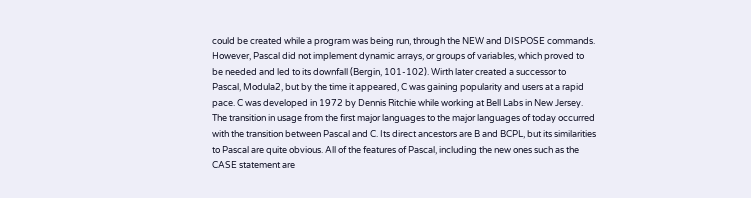could be created while a program was being run, through the NEW and DISPOSE commands. However, Pascal did not implement dynamic arrays, or groups of variables, which proved to be needed and led to its downfall (Bergin, 101-102). Wirth later created a successor to Pascal, Modula2, but by the time it appeared, C was gaining popularity and users at a rapid pace. C was developed in 1972 by Dennis Ritchie while working at Bell Labs in New Jersey. The transition in usage from the first major languages to the major languages of today occurred with the transition between Pascal and C. Its direct ancestors are B and BCPL, but its similarities to Pascal are quite obvious. All of the features of Pascal, including the new ones such as the CASE statement are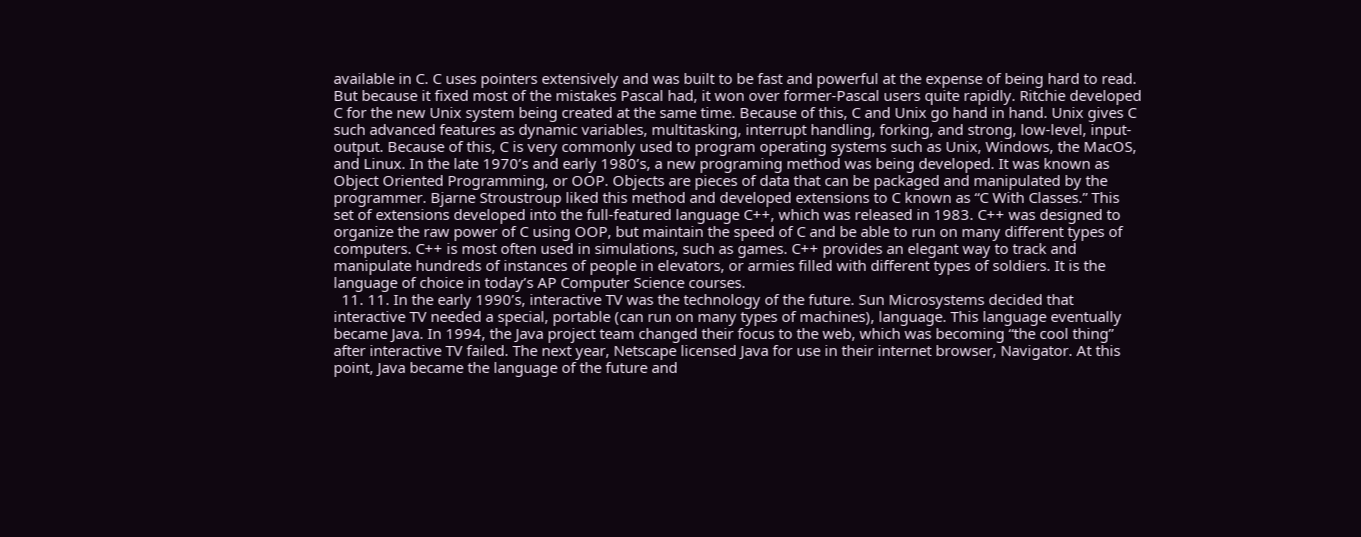available in C. C uses pointers extensively and was built to be fast and powerful at the expense of being hard to read. But because it fixed most of the mistakes Pascal had, it won over former-Pascal users quite rapidly. Ritchie developed C for the new Unix system being created at the same time. Because of this, C and Unix go hand in hand. Unix gives C such advanced features as dynamic variables, multitasking, interrupt handling, forking, and strong, low-level, input-output. Because of this, C is very commonly used to program operating systems such as Unix, Windows, the MacOS, and Linux. In the late 1970’s and early 1980’s, a new programing method was being developed. It was known as Object Oriented Programming, or OOP. Objects are pieces of data that can be packaged and manipulated by the programmer. Bjarne Stroustroup liked this method and developed extensions to C known as “C With Classes.” This set of extensions developed into the full-featured language C++, which was released in 1983. C++ was designed to organize the raw power of C using OOP, but maintain the speed of C and be able to run on many different types of computers. C++ is most often used in simulations, such as games. C++ provides an elegant way to track and manipulate hundreds of instances of people in elevators, or armies filled with different types of soldiers. It is the language of choice in today’s AP Computer Science courses.
  11. 11. In the early 1990’s, interactive TV was the technology of the future. Sun Microsystems decided that interactive TV needed a special, portable (can run on many types of machines), language. This language eventually became Java. In 1994, the Java project team changed their focus to the web, which was becoming “the cool thing” after interactive TV failed. The next year, Netscape licensed Java for use in their internet browser, Navigator. At this point, Java became the language of the future and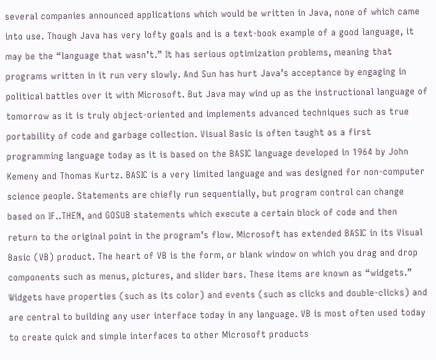several companies announced applications which would be written in Java, none of which came into use. Though Java has very lofty goals and is a text-book example of a good language, it may be the “language that wasn’t.” It has serious optimization problems, meaning that programs written in it run very slowly. And Sun has hurt Java’s acceptance by engaging in political battles over it with Microsoft. But Java may wind up as the instructional language of tomorrow as it is truly object-oriented and implements advanced techniques such as true portability of code and garbage collection. Visual Basic is often taught as a first programming language today as it is based on the BASIC language developed in 1964 by John Kemeny and Thomas Kurtz. BASIC is a very limited language and was designed for non-computer science people. Statements are chiefly run sequentially, but program control can change based on IF..THEN, and GOSUB statements which execute a certain block of code and then return to the original point in the program’s flow. Microsoft has extended BASIC in its Visual Basic (VB) product. The heart of VB is the form, or blank window on which you drag and drop components such as menus, pictures, and slider bars. These items are known as “widgets.” Widgets have properties (such as its color) and events (such as clicks and double-clicks) and are central to building any user interface today in any language. VB is most often used today to create quick and simple interfaces to other Microsoft products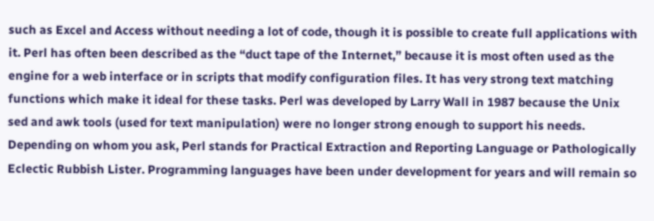such as Excel and Access without needing a lot of code, though it is possible to create full applications with it. Perl has often been described as the “duct tape of the Internet,” because it is most often used as the engine for a web interface or in scripts that modify configuration files. It has very strong text matching functions which make it ideal for these tasks. Perl was developed by Larry Wall in 1987 because the Unix sed and awk tools (used for text manipulation) were no longer strong enough to support his needs. Depending on whom you ask, Perl stands for Practical Extraction and Reporting Language or Pathologically Eclectic Rubbish Lister. Programming languages have been under development for years and will remain so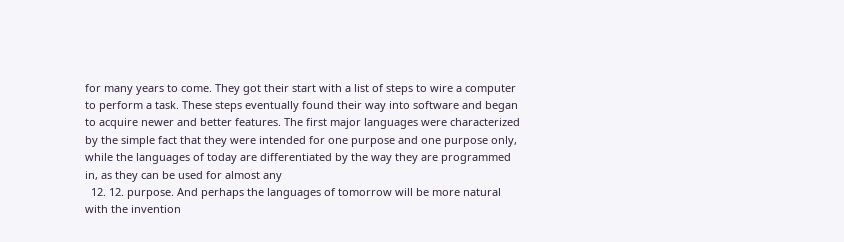for many years to come. They got their start with a list of steps to wire a computer to perform a task. These steps eventually found their way into software and began to acquire newer and better features. The first major languages were characterized by the simple fact that they were intended for one purpose and one purpose only, while the languages of today are differentiated by the way they are programmed in, as they can be used for almost any
  12. 12. purpose. And perhaps the languages of tomorrow will be more natural with the invention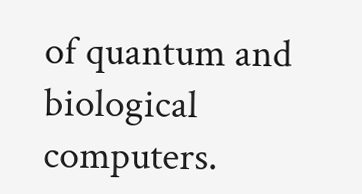of quantum and biological computers.